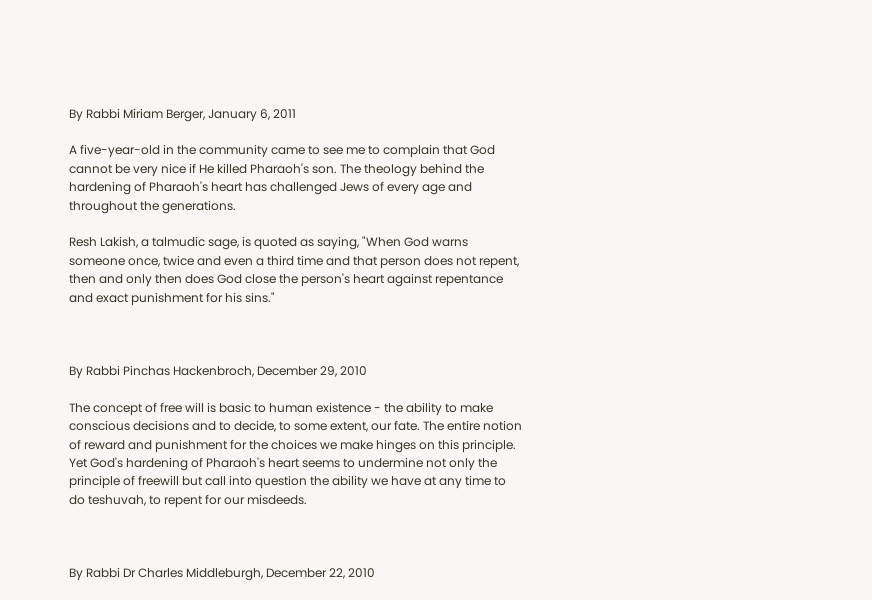By Rabbi Miriam Berger, January 6, 2011

A five-year-old in the community came to see me to complain that God cannot be very nice if He killed Pharaoh's son. The theology behind the hardening of Pharaoh's heart has challenged Jews of every age and throughout the generations.

Resh Lakish, a talmudic sage, is quoted as saying, "When God warns someone once, twice and even a third time and that person does not repent, then and only then does God close the person's heart against repentance and exact punishment for his sins."



By Rabbi Pinchas Hackenbroch, December 29, 2010

The concept of free will is basic to human existence - the ability to make conscious decisions and to decide, to some extent, our fate. The entire notion of reward and punishment for the choices we make hinges on this principle. Yet God's hardening of Pharaoh's heart seems to undermine not only the principle of freewill but call into question the ability we have at any time to do teshuvah, to repent for our misdeeds.



By Rabbi Dr Charles Middleburgh, December 22, 2010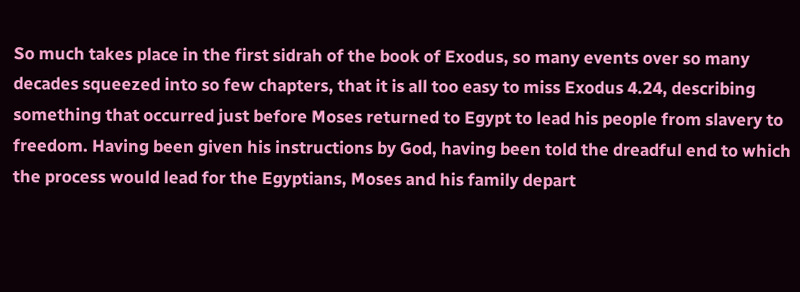So much takes place in the first sidrah of the book of Exodus, so many events over so many decades squeezed into so few chapters, that it is all too easy to miss Exodus 4.24, describing something that occurred just before Moses returned to Egypt to lead his people from slavery to freedom. Having been given his instructions by God, having been told the dreadful end to which the process would lead for the Egyptians, Moses and his family depart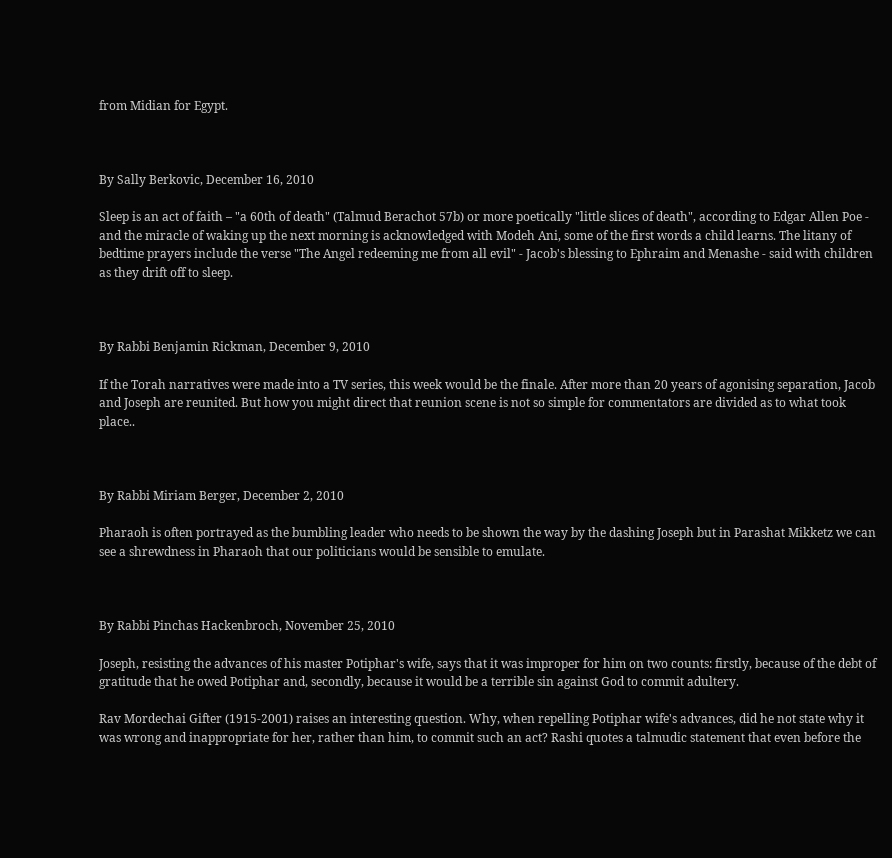from Midian for Egypt.



By Sally Berkovic, December 16, 2010

Sleep is an act of faith – "a 60th of death" (Talmud Berachot 57b) or more poetically "little slices of death", according to Edgar Allen Poe - and the miracle of waking up the next morning is acknowledged with Modeh Ani, some of the first words a child learns. The litany of bedtime prayers include the verse "The Angel redeeming me from all evil" - Jacob's blessing to Ephraim and Menashe - said with children as they drift off to sleep.



By Rabbi Benjamin Rickman, December 9, 2010

If the Torah narratives were made into a TV series, this week would be the finale. After more than 20 years of agonising separation, Jacob and Joseph are reunited. But how you might direct that reunion scene is not so simple for commentators are divided as to what took place..



By Rabbi Miriam Berger, December 2, 2010

Pharaoh is often portrayed as the bumbling leader who needs to be shown the way by the dashing Joseph but in Parashat Mikketz we can see a shrewdness in Pharaoh that our politicians would be sensible to emulate.



By Rabbi Pinchas Hackenbroch, November 25, 2010

Joseph, resisting the advances of his master Potiphar's wife, says that it was improper for him on two counts: firstly, because of the debt of gratitude that he owed Potiphar and, secondly, because it would be a terrible sin against God to commit adultery.

Rav Mordechai Gifter (1915-2001) raises an interesting question. Why, when repelling Potiphar wife's advances, did he not state why it was wrong and inappropriate for her, rather than him, to commit such an act? Rashi quotes a talmudic statement that even before the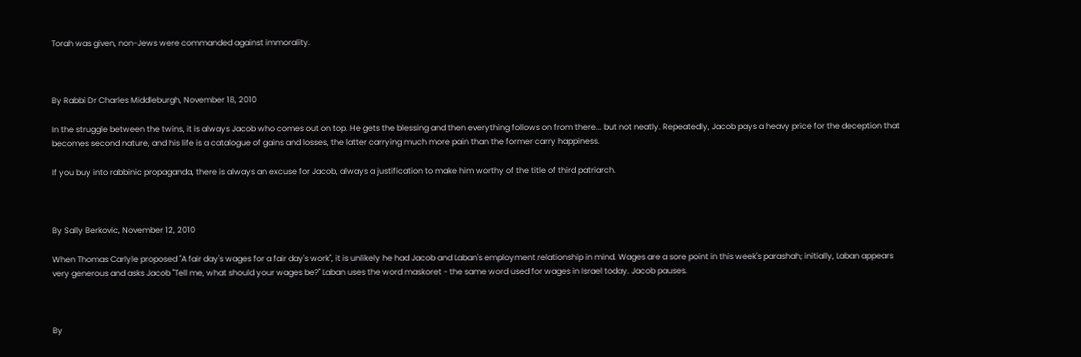Torah was given, non-Jews were commanded against immorality.



By Rabbi Dr Charles Middleburgh, November 18, 2010

In the struggle between the twins, it is always Jacob who comes out on top. He gets the blessing and then everything follows on from there... but not neatly. Repeatedly, Jacob pays a heavy price for the deception that becomes second nature, and his life is a catalogue of gains and losses, the latter carrying much more pain than the former carry happiness.

If you buy into rabbinic propaganda, there is always an excuse for Jacob, always a justification to make him worthy of the title of third patriarch.



By Sally Berkovic, November 12, 2010

When Thomas Carlyle proposed "A fair day's wages for a fair day's work", it is unlikely he had Jacob and Laban's employment relationship in mind. Wages are a sore point in this week's parashah; initially, Laban appears very generous and asks Jacob "Tell me, what should your wages be?" Laban uses the word maskoret - the same word used for wages in Israel today. Jacob pauses.



By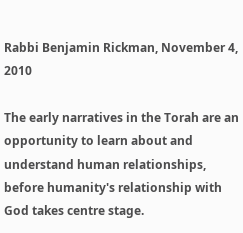Rabbi Benjamin Rickman, November 4, 2010

The early narratives in the Torah are an opportunity to learn about and understand human relationships, before humanity's relationship with God takes centre stage.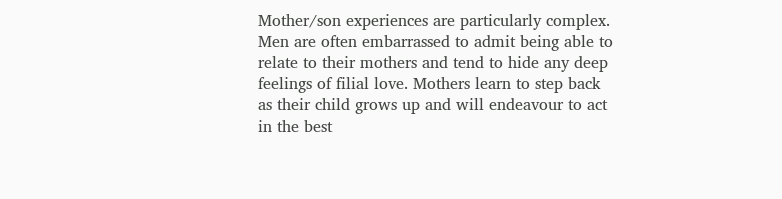Mother/son experiences are particularly complex. Men are often embarrassed to admit being able to relate to their mothers and tend to hide any deep feelings of filial love. Mothers learn to step back as their child grows up and will endeavour to act in the best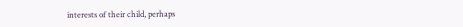interests of their child, perhaps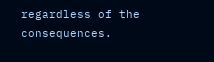regardless of the consequences.